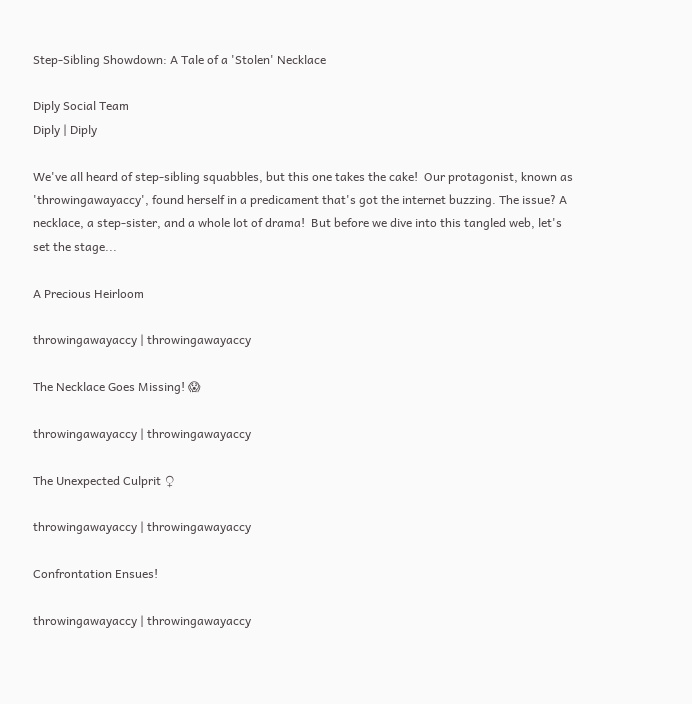Step-Sibling Showdown: A Tale of a 'Stolen' Necklace

Diply Social Team
Diply | Diply

We've all heard of step-sibling squabbles, but this one takes the cake!  Our protagonist, known as 'throwingawayaccy', found herself in a predicament that's got the internet buzzing. The issue? A necklace, a step-sister, and a whole lot of drama!  But before we dive into this tangled web, let's set the stage...

A Precious Heirloom

throwingawayaccy | throwingawayaccy

The Necklace Goes Missing! 😱

throwingawayaccy | throwingawayaccy

The Unexpected Culprit ♀

throwingawayaccy | throwingawayaccy

Confrontation Ensues!

throwingawayaccy | throwingawayaccy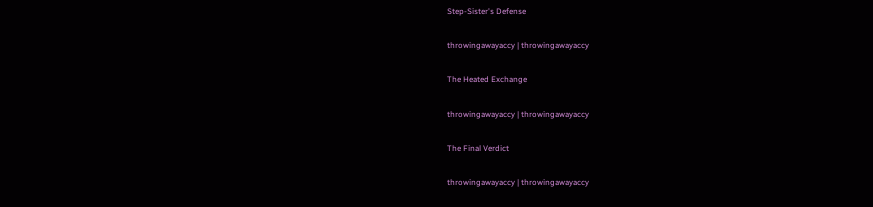Step-Sister's Defense

throwingawayaccy | throwingawayaccy

The Heated Exchange

throwingawayaccy | throwingawayaccy

The Final Verdict

throwingawayaccy | throwingawayaccy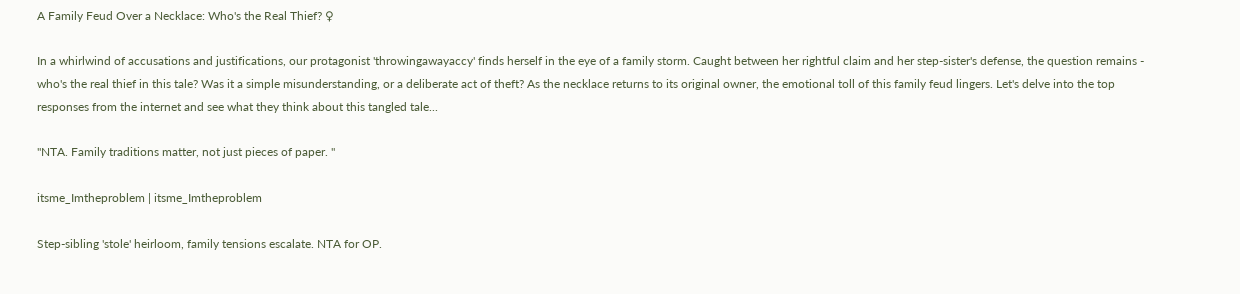A Family Feud Over a Necklace: Who's the Real Thief? ♀

In a whirlwind of accusations and justifications, our protagonist 'throwingawayaccy' finds herself in the eye of a family storm. Caught between her rightful claim and her step-sister's defense, the question remains - who's the real thief in this tale? Was it a simple misunderstanding, or a deliberate act of theft? As the necklace returns to its original owner, the emotional toll of this family feud lingers. Let's delve into the top responses from the internet and see what they think about this tangled tale...

"NTA. Family traditions matter, not just pieces of paper. "

itsme_Imtheproblem | itsme_Imtheproblem

Step-sibling 'stole' heirloom, family tensions escalate. NTA for OP.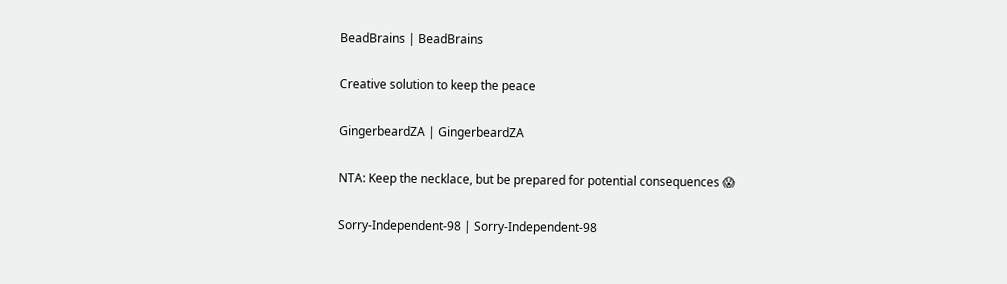BeadBrains | BeadBrains

Creative solution to keep the peace

GingerbeardZA | GingerbeardZA

NTA: Keep the necklace, but be prepared for potential consequences 😱

Sorry-Independent-98 | Sorry-Independent-98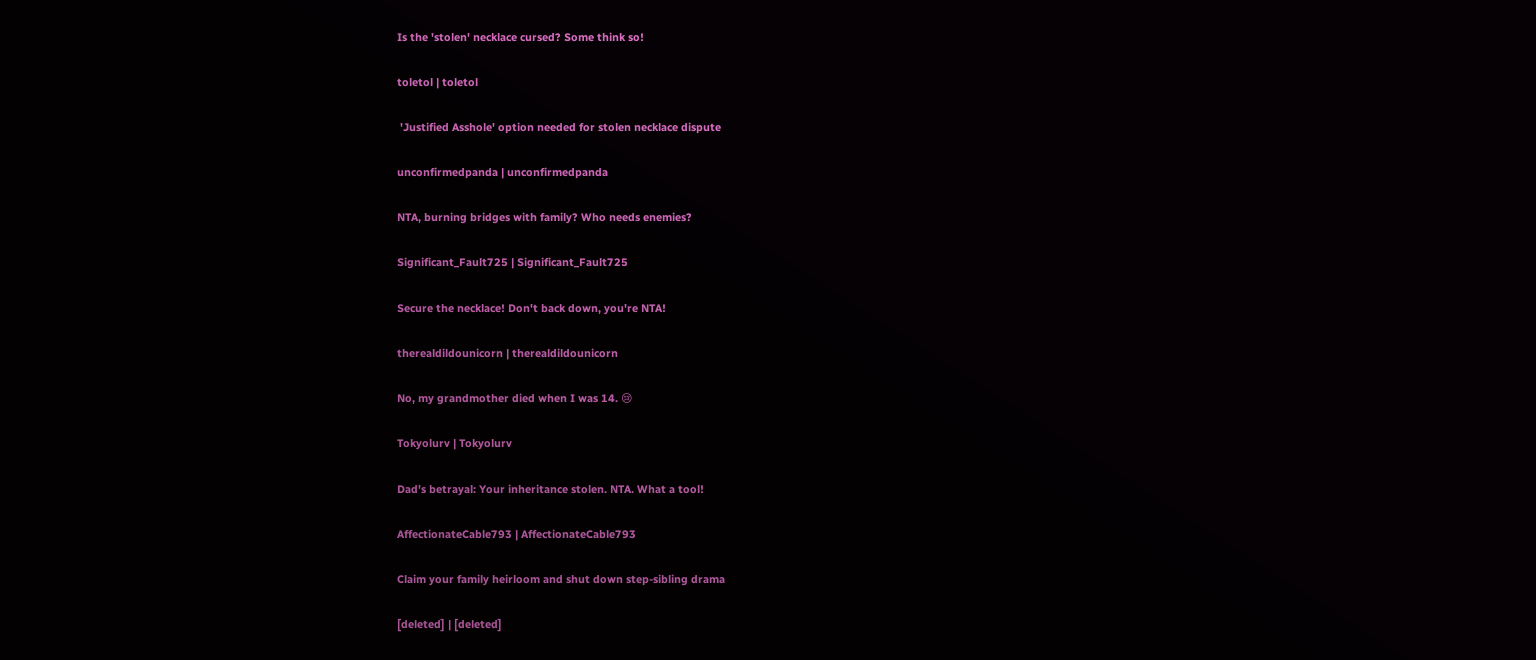Is the 'stolen' necklace cursed? Some think so!

toletol | toletol

 'Justified Asshole' option needed for stolen necklace dispute

unconfirmedpanda | unconfirmedpanda

NTA, burning bridges with family? Who needs enemies?

Significant_Fault725 | Significant_Fault725

Secure the necklace! Don't back down, you're NTA!

therealdildounicorn | therealdildounicorn

No, my grandmother died when I was 14. 😢

Tokyolurv | Tokyolurv

Dad's betrayal: Your inheritance stolen. NTA. What a tool!

AffectionateCable793 | AffectionateCable793

Claim your family heirloom and shut down step-sibling drama

[deleted] | [deleted]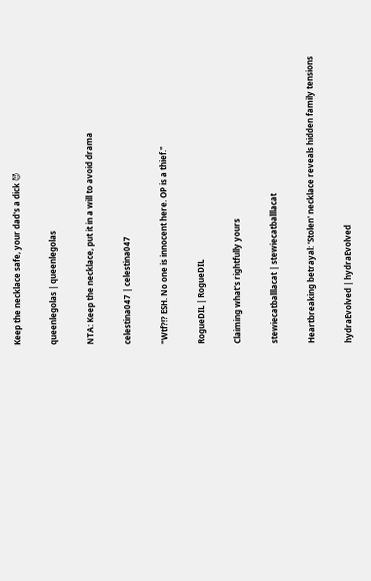Keep the necklace safe, your dad's a dick 😈

queenlegolas | queenlegolas

NTA: Keep the necklace, put it in a will to avoid drama

celestina047 | celestina047

"Wtf?!? ESH. No one is innocent here. OP is a thief."

RogueDIL | RogueDIL

Claiming what's rightfully yours

stewiecatballlacat | stewiecatballlacat

Heartbreaking betrayal: 'Stolen' necklace reveals hidden family tensions

hydraEvolved | hydraEvolved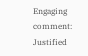Engaging comment: Justified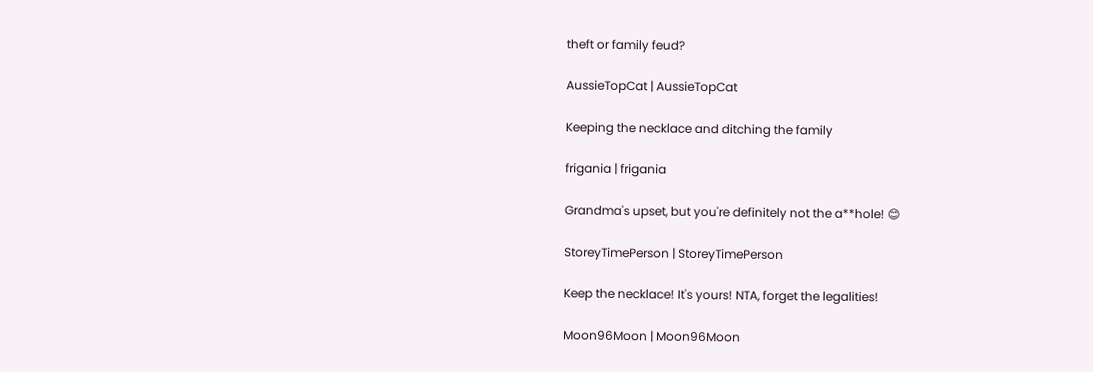theft or family feud?

AussieTopCat | AussieTopCat

Keeping the necklace and ditching the family

frigania | frigania

Grandma's upset, but you're definitely not the a**hole! 😊

StoreyTimePerson | StoreyTimePerson

Keep the necklace! It's yours! NTA, forget the legalities!

Moon96Moon | Moon96Moon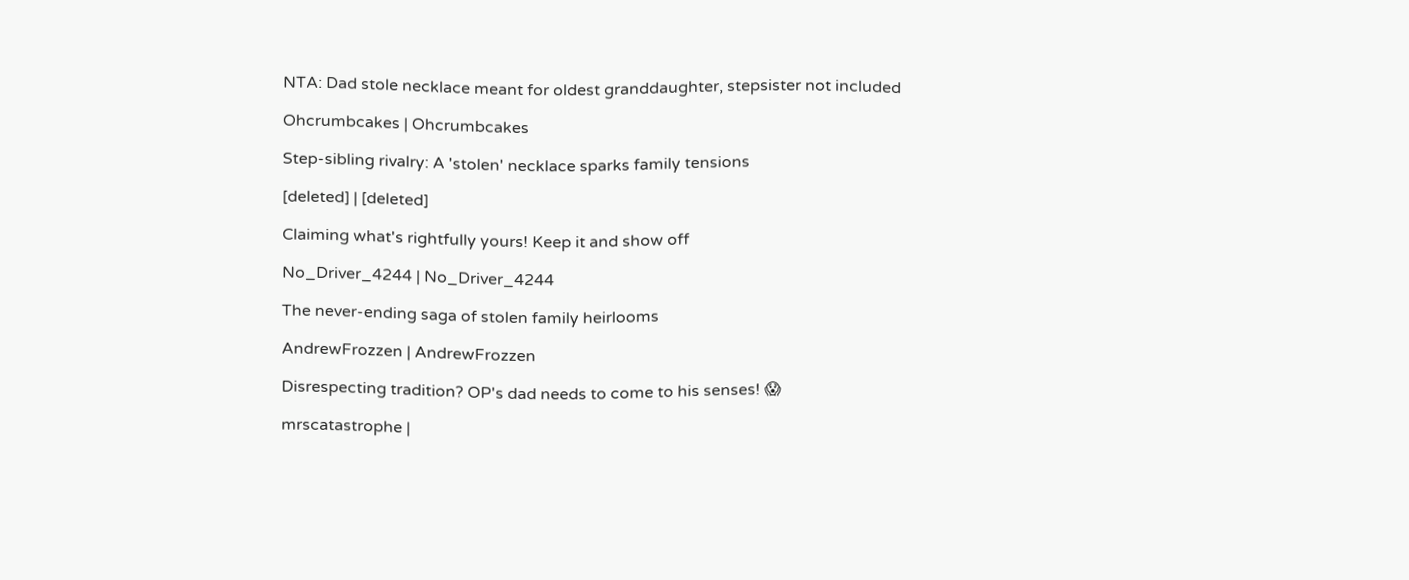NTA: Dad stole necklace meant for oldest granddaughter, stepsister not included

Ohcrumbcakes | Ohcrumbcakes

Step-sibling rivalry: A 'stolen' necklace sparks family tensions

[deleted] | [deleted]

Claiming what's rightfully yours! Keep it and show off

No_Driver_4244 | No_Driver_4244

The never-ending saga of stolen family heirlooms

AndrewFrozzen | AndrewFrozzen

Disrespecting tradition? OP's dad needs to come to his senses! 😱

mrscatastrophe |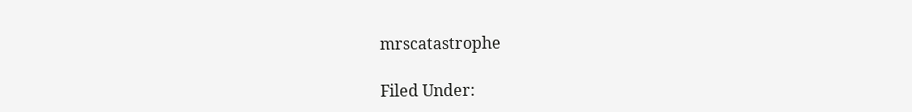mrscatastrophe

Filed Under: